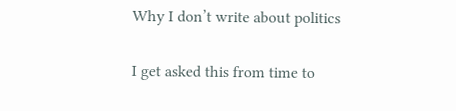Why I don’t write about politics

I get asked this from time to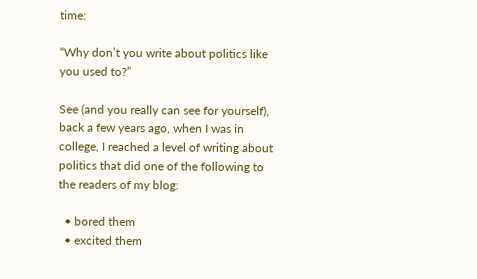time:

“Why don’t you write about politics like you used to?”

See (and you really can see for yourself), back a few years ago, when I was in college, I reached a level of writing about politics that did one of the following to the readers of my blog:

  • bored them
  • excited them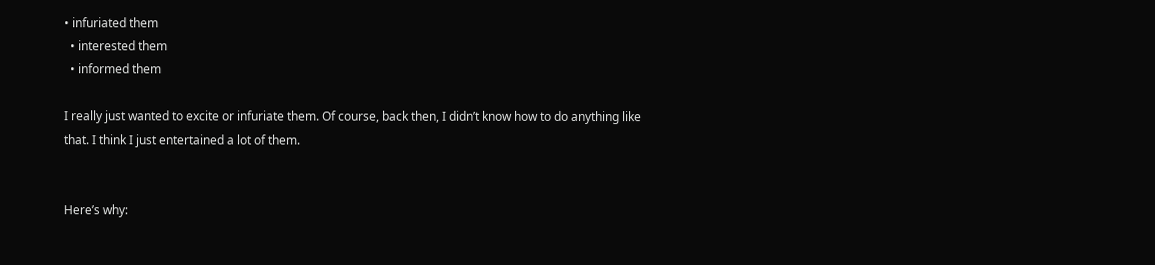• infuriated them
  • interested them
  • informed them

I really just wanted to excite or infuriate them. Of course, back then, I didn’t know how to do anything like that. I think I just entertained a lot of them.


Here’s why: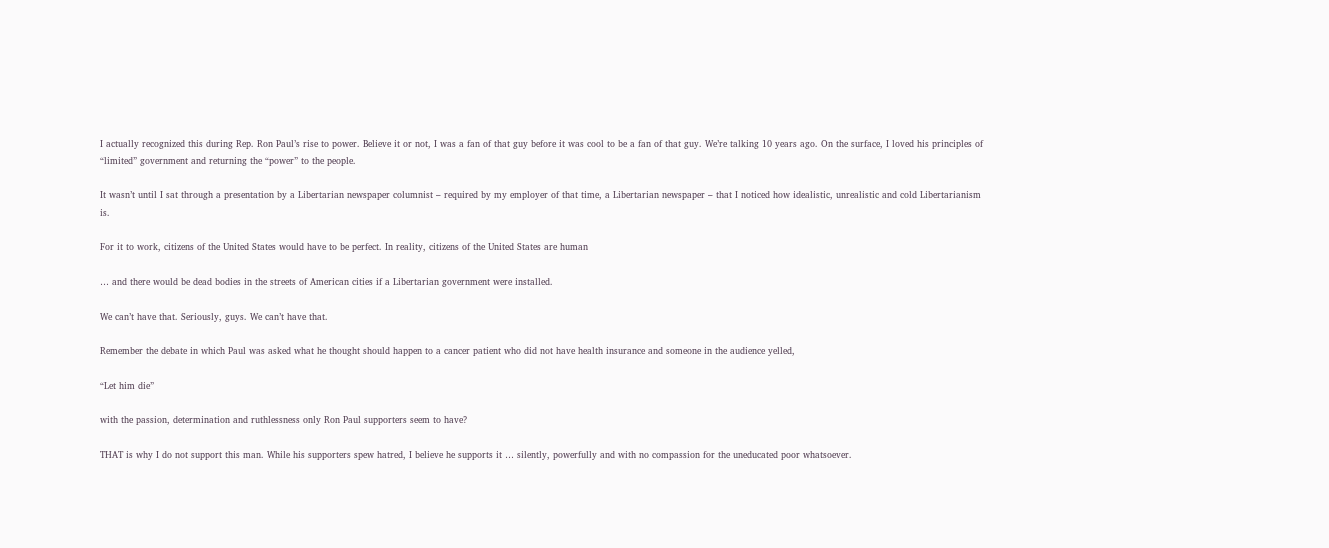I actually recognized this during Rep. Ron Paul’s rise to power. Believe it or not, I was a fan of that guy before it was cool to be a fan of that guy. We’re talking 10 years ago. On the surface, I loved his principles of “limited” government and returning the “power” to the people.

It wasn’t until I sat through a presentation by a Libertarian newspaper columnist – required by my employer of that time, a Libertarian newspaper – that I noticed how idealistic, unrealistic and cold Libertarianism is.

For it to work, citizens of the United States would have to be perfect. In reality, citizens of the United States are human

… and there would be dead bodies in the streets of American cities if a Libertarian government were installed.

We can’t have that. Seriously, guys. We can’t have that.

Remember the debate in which Paul was asked what he thought should happen to a cancer patient who did not have health insurance and someone in the audience yelled,

“Let him die”

with the passion, determination and ruthlessness only Ron Paul supporters seem to have?

THAT is why I do not support this man. While his supporters spew hatred, I believe he supports it … silently, powerfully and with no compassion for the uneducated poor whatsoever.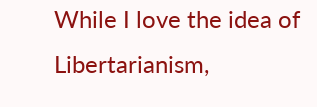While I love the idea of Libertarianism,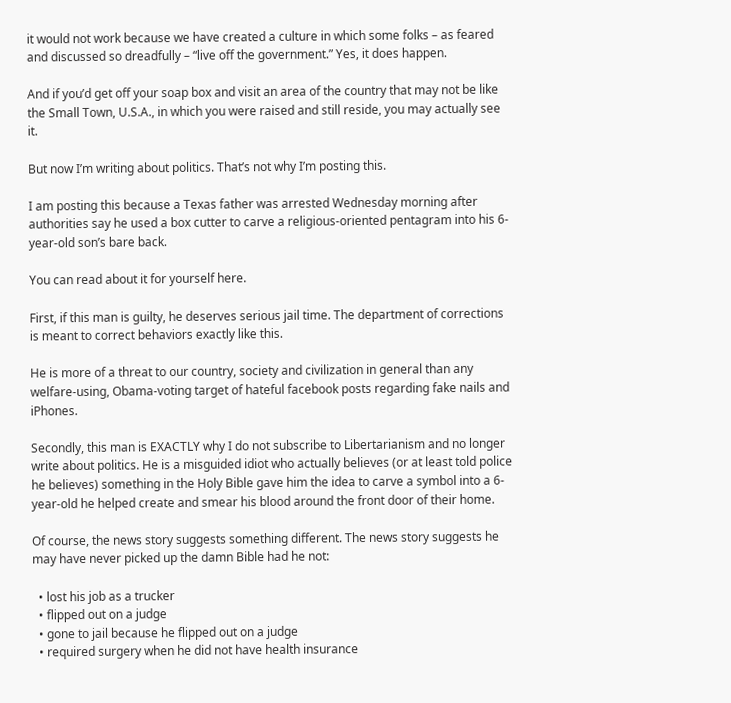it would not work because we have created a culture in which some folks – as feared and discussed so dreadfully – “live off the government.” Yes, it does happen.

And if you’d get off your soap box and visit an area of the country that may not be like the Small Town, U.S.A., in which you were raised and still reside, you may actually see it.

But now I’m writing about politics. That’s not why I’m posting this.

I am posting this because a Texas father was arrested Wednesday morning after authorities say he used a box cutter to carve a religious-oriented pentagram into his 6-year-old son’s bare back.

You can read about it for yourself here.

First, if this man is guilty, he deserves serious jail time. The department of corrections is meant to correct behaviors exactly like this.

He is more of a threat to our country, society and civilization in general than any welfare-using, Obama-voting target of hateful facebook posts regarding fake nails and iPhones.

Secondly, this man is EXACTLY why I do not subscribe to Libertarianism and no longer write about politics. He is a misguided idiot who actually believes (or at least told police he believes) something in the Holy Bible gave him the idea to carve a symbol into a 6-year-old he helped create and smear his blood around the front door of their home.

Of course, the news story suggests something different. The news story suggests he may have never picked up the damn Bible had he not:

  • lost his job as a trucker
  • flipped out on a judge
  • gone to jail because he flipped out on a judge
  • required surgery when he did not have health insurance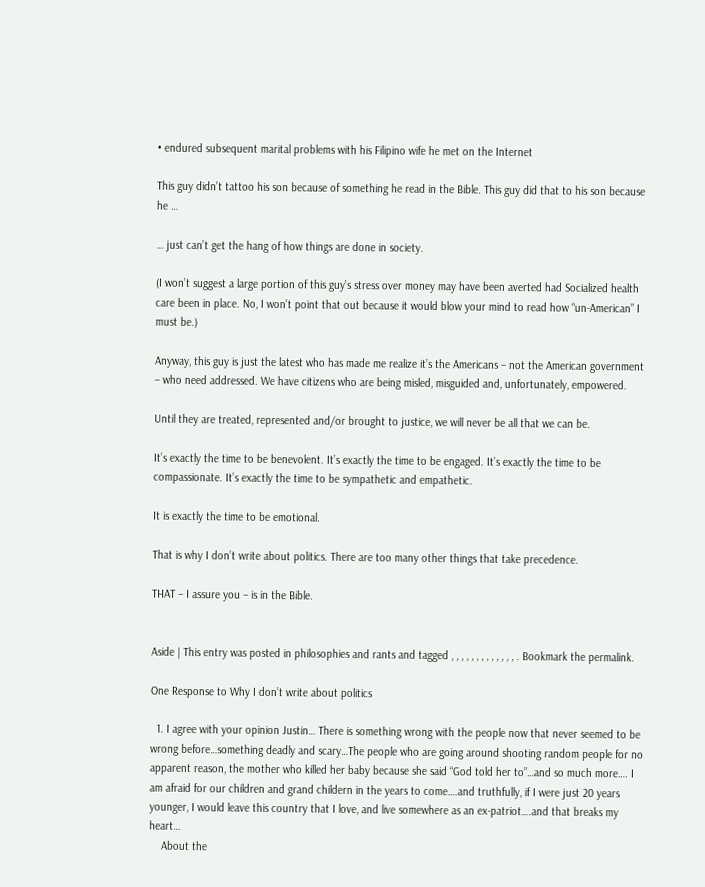• endured subsequent marital problems with his Filipino wife he met on the Internet

This guy didn’t tattoo his son because of something he read in the Bible. This guy did that to his son because he …

… just can’t get the hang of how things are done in society.

(I won’t suggest a large portion of this guy’s stress over money may have been averted had Socialized health care been in place. No, I won’t point that out because it would blow your mind to read how “un-American” I must be.)

Anyway, this guy is just the latest who has made me realize it’s the Americans – not the American government – who need addressed. We have citizens who are being misled, misguided and, unfortunately, empowered.

Until they are treated, represented and/or brought to justice, we will never be all that we can be.

It’s exactly the time to be benevolent. It’s exactly the time to be engaged. It’s exactly the time to be compassionate. It’s exactly the time to be sympathetic and empathetic.

It is exactly the time to be emotional.

That is why I don’t write about politics. There are too many other things that take precedence.

THAT – I assure you – is in the Bible.


Aside | This entry was posted in philosophies and rants and tagged , , , , , , , , , , , , , . Bookmark the permalink.

One Response to Why I don’t write about politics

  1. I agree with your opinion Justin… There is something wrong with the people now that never seemed to be wrong before…something deadly and scary…The people who are going around shooting random people for no apparent reason, the mother who killed her baby because she said “God told her to”…and so much more…. I am afraid for our children and grand childern in the years to come….and truthfully, if I were just 20 years younger, I would leave this country that I love, and live somewhere as an ex-patriot….and that breaks my heart…
    About the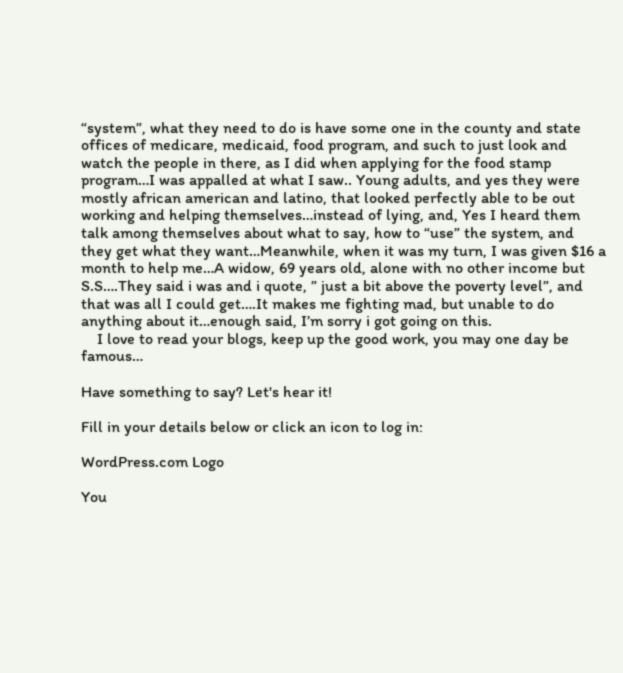“system”, what they need to do is have some one in the county and state offices of medicare, medicaid, food program, and such to just look and watch the people in there, as I did when applying for the food stamp program…I was appalled at what I saw.. Young adults, and yes they were mostly african american and latino, that looked perfectly able to be out working and helping themselves…instead of lying, and, Yes I heard them talk among themselves about what to say, how to “use” the system, and they get what they want…Meanwhile, when it was my turn, I was given $16 a month to help me…A widow, 69 years old, alone with no other income but S.S….They said i was and i quote, ” just a bit above the poverty level”, and that was all I could get….It makes me fighting mad, but unable to do anything about it…enough said, I’m sorry i got going on this.
    I love to read your blogs, keep up the good work, you may one day be famous…

Have something to say? Let's hear it!

Fill in your details below or click an icon to log in:

WordPress.com Logo

You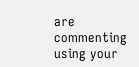are commenting using your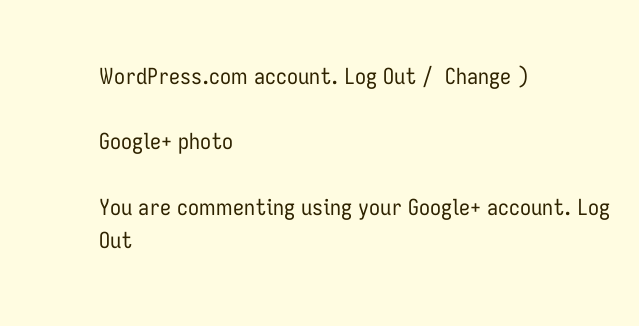WordPress.com account. Log Out /  Change )

Google+ photo

You are commenting using your Google+ account. Log Out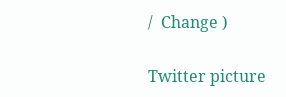/  Change )

Twitter picture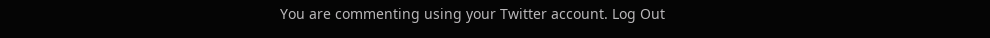You are commenting using your Twitter account. Log Out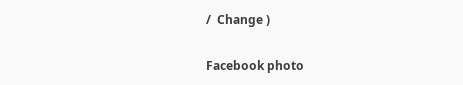/  Change )

Facebook photo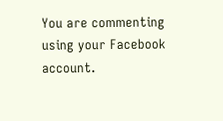You are commenting using your Facebook account.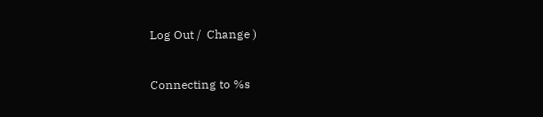Log Out /  Change )


Connecting to %s